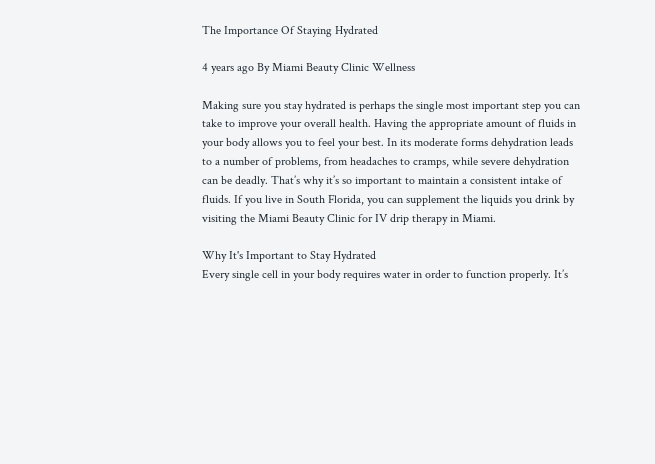The Importance Of Staying Hydrated

4 years ago By Miami Beauty Clinic Wellness

Making sure you stay hydrated is perhaps the single most important step you can take to improve your overall health. Having the appropriate amount of fluids in your body allows you to feel your best. In its moderate forms dehydration leads to a number of problems, from headaches to cramps, while severe dehydration can be deadly. That’s why it’s so important to maintain a consistent intake of fluids. If you live in South Florida, you can supplement the liquids you drink by visiting the Miami Beauty Clinic for IV drip therapy in Miami.

Why It's Important to Stay Hydrated
Every single cell in your body requires water in order to function properly. It’s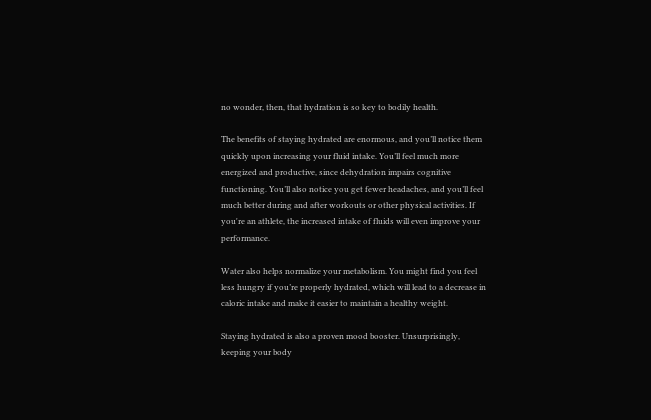no wonder, then, that hydration is so key to bodily health.

The benefits of staying hydrated are enormous, and you’ll notice them quickly upon increasing your fluid intake. You’ll feel much more energized and productive, since dehydration impairs cognitive functioning. You’ll also notice you get fewer headaches, and you’ll feel much better during and after workouts or other physical activities. If you're an athlete, the increased intake of fluids will even improve your performance.

Water also helps normalize your metabolism. You might find you feel less hungry if you’re properly hydrated, which will lead to a decrease in caloric intake and make it easier to maintain a healthy weight.

Staying hydrated is also a proven mood booster. Unsurprisingly, keeping your body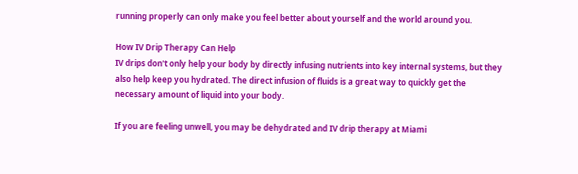running properly can only make you feel better about yourself and the world around you.

How IV Drip Therapy Can Help
IV drips don't only help your body by directly infusing nutrients into key internal systems, but they also help keep you hydrated. The direct infusion of fluids is a great way to quickly get the necessary amount of liquid into your body.

If you are feeling unwell, you may be dehydrated and IV drip therapy at Miami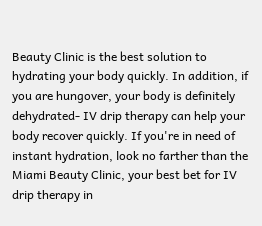Beauty Clinic is the best solution to hydrating your body quickly. In addition, if you are hungover, your body is definitely dehydrated- IV drip therapy can help your body recover quickly. If you're in need of instant hydration, look no farther than the Miami Beauty Clinic, your best bet for IV drip therapy in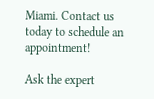Miami. Contact us today to schedule an appointment!

Ask the expert